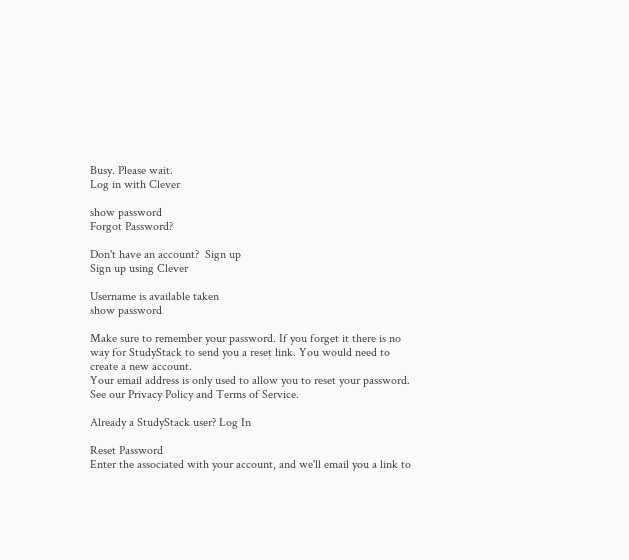Busy. Please wait.
Log in with Clever

show password
Forgot Password?

Don't have an account?  Sign up
Sign up using Clever

Username is available taken
show password

Make sure to remember your password. If you forget it there is no way for StudyStack to send you a reset link. You would need to create a new account.
Your email address is only used to allow you to reset your password. See our Privacy Policy and Terms of Service.

Already a StudyStack user? Log In

Reset Password
Enter the associated with your account, and we'll email you a link to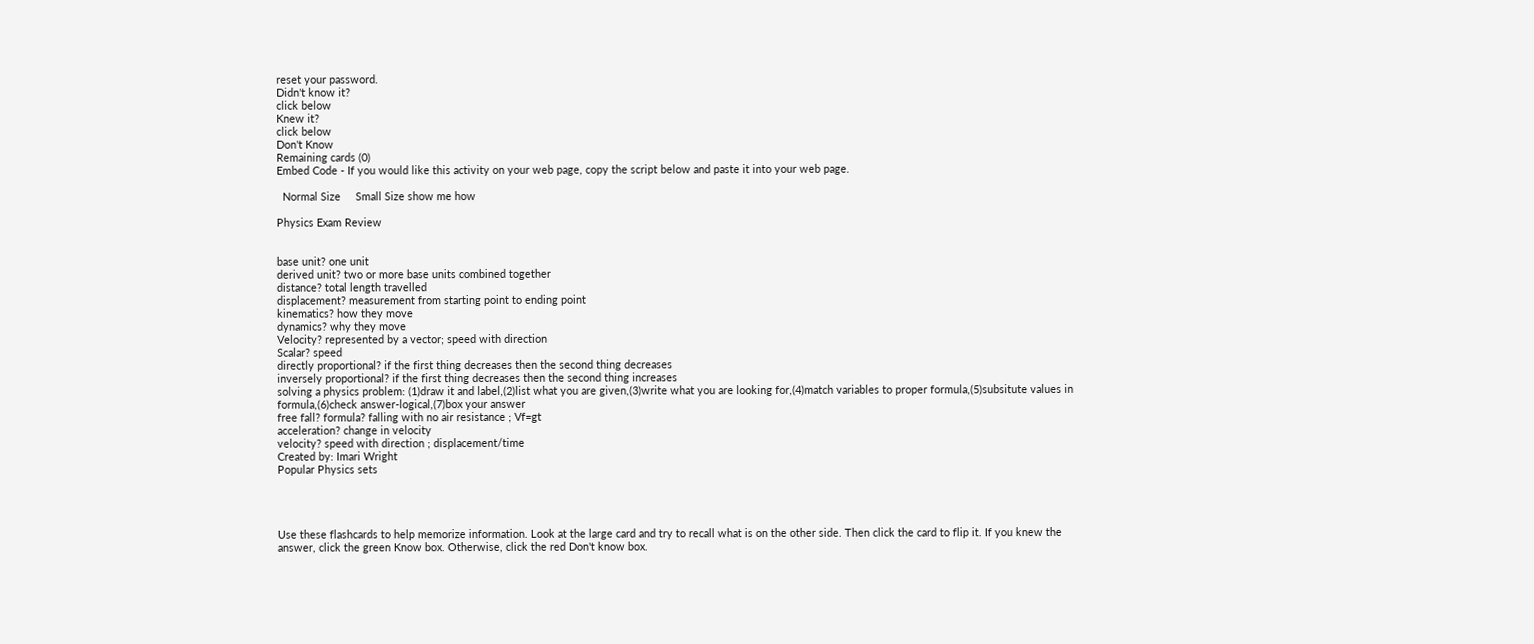reset your password.
Didn't know it?
click below
Knew it?
click below
Don't Know
Remaining cards (0)
Embed Code - If you would like this activity on your web page, copy the script below and paste it into your web page.

  Normal Size     Small Size show me how

Physics Exam Review


base unit? one unit
derived unit? two or more base units combined together
distance? total length travelled
displacement? measurement from starting point to ending point
kinematics? how they move
dynamics? why they move
Velocity? represented by a vector; speed with direction
Scalar? speed
directly proportional? if the first thing decreases then the second thing decreases
inversely proportional? if the first thing decreases then the second thing increases
solving a physics problem: (1)draw it and label,(2)list what you are given,(3)write what you are looking for,(4)match variables to proper formula,(5)subsitute values in formula,(6)check answer-logical,(7)box your answer
free fall? formula? falling with no air resistance ; Vf=gt
acceleration? change in velocity
velocity? speed with direction ; displacement/time
Created by: Imari Wright
Popular Physics sets




Use these flashcards to help memorize information. Look at the large card and try to recall what is on the other side. Then click the card to flip it. If you knew the answer, click the green Know box. Otherwise, click the red Don't know box.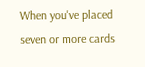When you've placed seven or more cards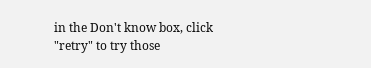in the Don't know box, click "retry" to try those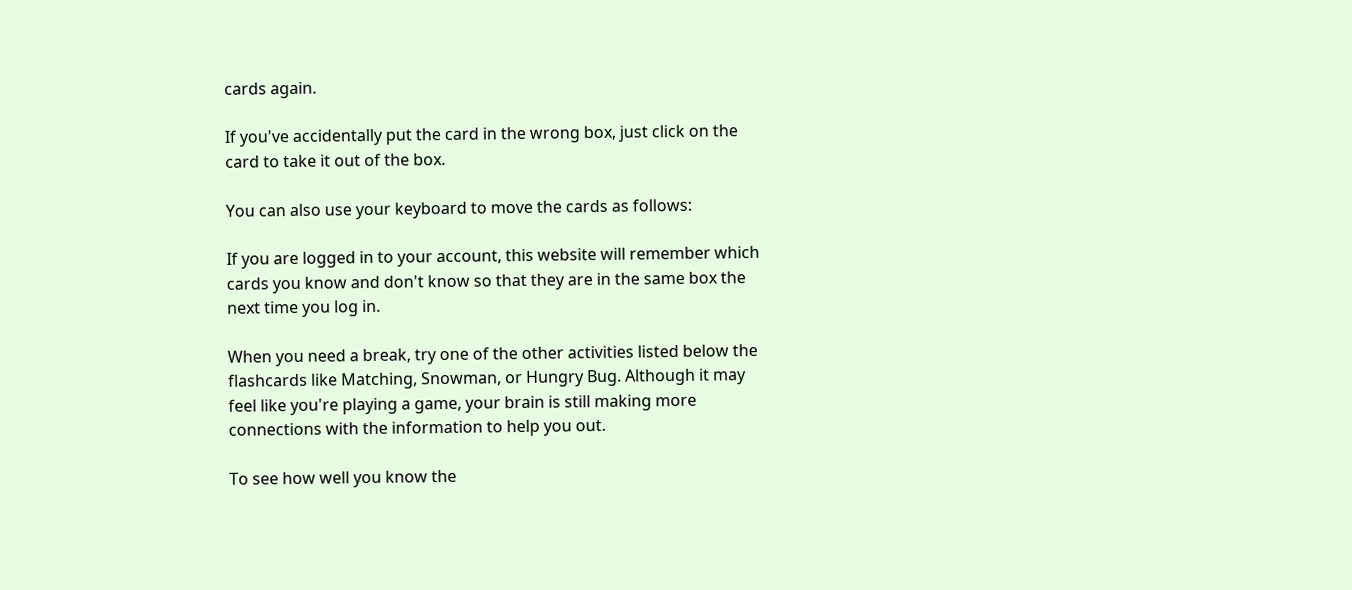cards again.

If you've accidentally put the card in the wrong box, just click on the card to take it out of the box.

You can also use your keyboard to move the cards as follows:

If you are logged in to your account, this website will remember which cards you know and don't know so that they are in the same box the next time you log in.

When you need a break, try one of the other activities listed below the flashcards like Matching, Snowman, or Hungry Bug. Although it may feel like you're playing a game, your brain is still making more connections with the information to help you out.

To see how well you know the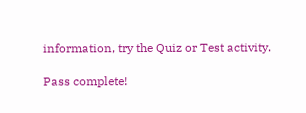information, try the Quiz or Test activity.

Pass complete!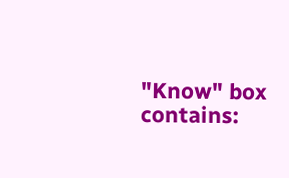"Know" box contains: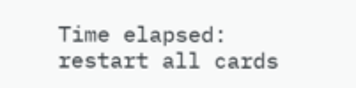Time elapsed:
restart all cards